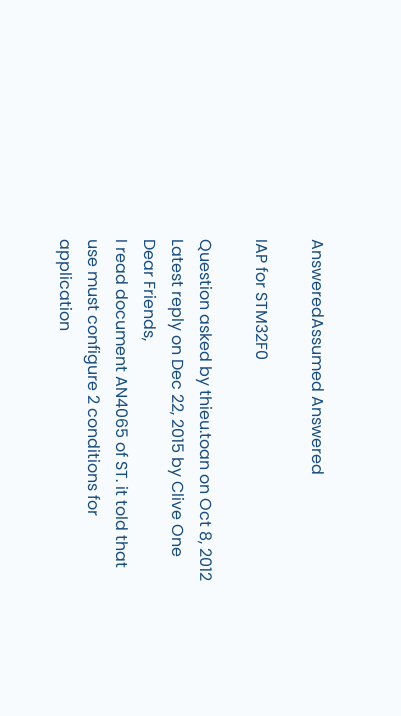AnsweredAssumed Answered

IAP for STM32F0

Question asked by thieu.toan on Oct 8, 2012
Latest reply on Dec 22, 2015 by Clive One
Dear Friends,
I read document AN4065 of ST. it told that use must configure 2 conditions for application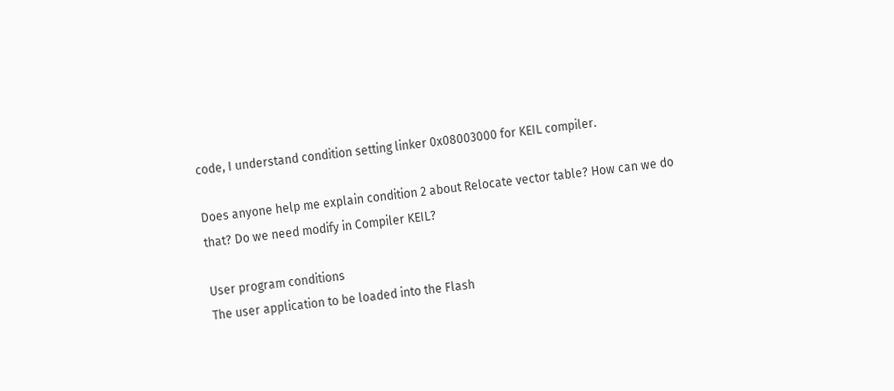code, I understand condition setting linker 0x08003000 for KEIL compiler.

Does anyone help me explain condition 2 about Relocate vector table? How can we do that? Do we need modify in Compiler KEIL?

User program conditions
The user application to be loaded into the Flash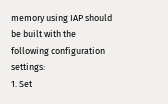memory using IAP should be built with the
following configuration settings:
1. Set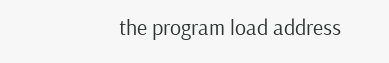the program load address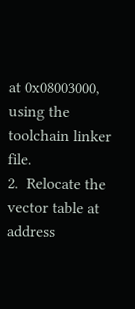at 0x08003000, using the toolchain linker file.
2.  Relocate the vector table at address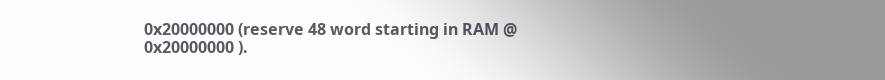0x20000000 (reserve 48 word starting in RAM @
0x20000000 ).